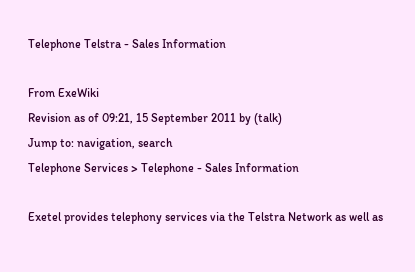Telephone Telstra - Sales Information

From ExeWiki
Revision as of 09:21, 15 September 2011 by (talk)
Jump to: navigation, search
Telephone Services > Telephone - Sales Information

Exetel provides telephony services via the Telstra Network as well as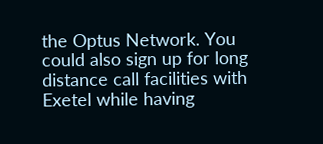the Optus Network. You could also sign up for long distance call facilities with Exetel while having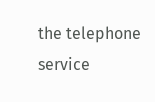the telephone service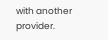with another provider.